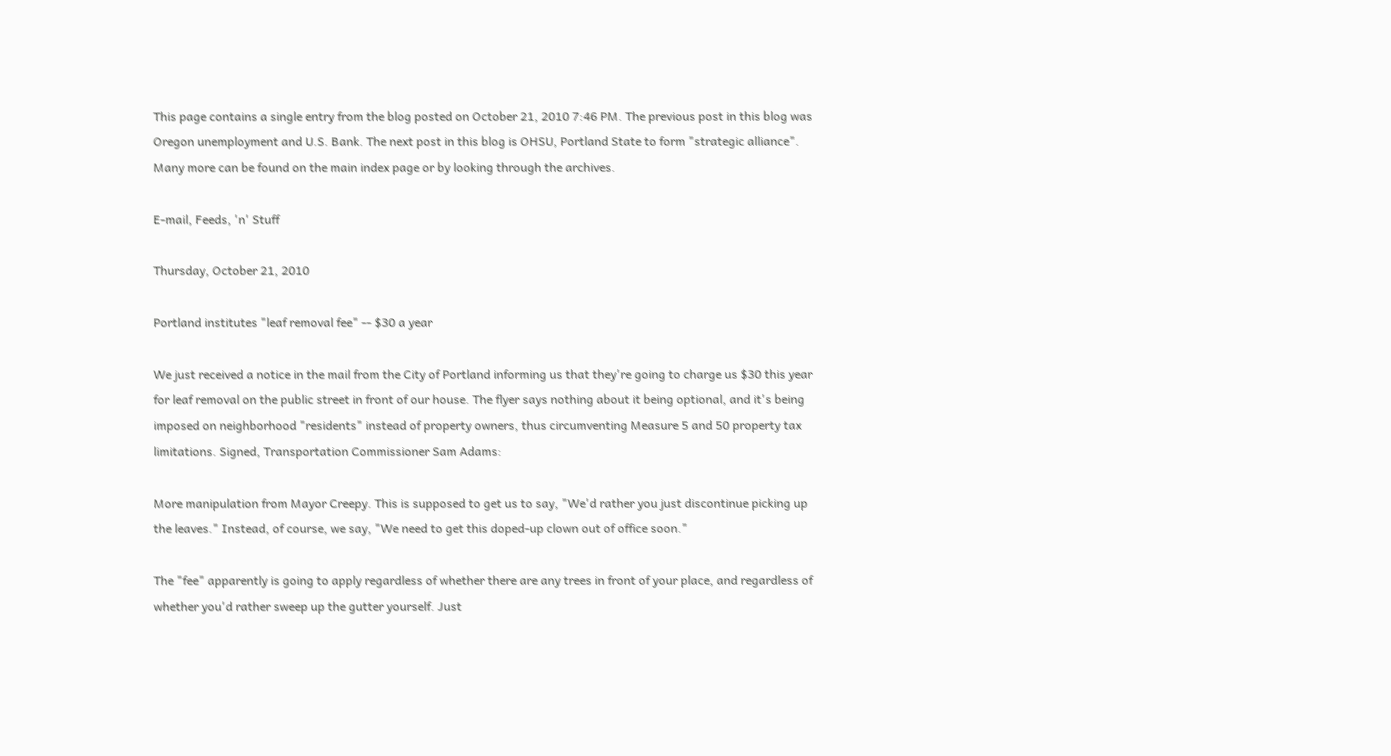This page contains a single entry from the blog posted on October 21, 2010 7:46 PM. The previous post in this blog was Oregon unemployment and U.S. Bank. The next post in this blog is OHSU, Portland State to form "strategic alliance". Many more can be found on the main index page or by looking through the archives.

E-mail, Feeds, 'n' Stuff

Thursday, October 21, 2010

Portland institutes "leaf removal fee" -- $30 a year

We just received a notice in the mail from the City of Portland informing us that they're going to charge us $30 this year for leaf removal on the public street in front of our house. The flyer says nothing about it being optional, and it's being imposed on neighborhood "residents" instead of property owners, thus circumventing Measure 5 and 50 property tax limitations. Signed, Transportation Commissioner Sam Adams:

More manipulation from Mayor Creepy. This is supposed to get us to say, "We'd rather you just discontinue picking up the leaves." Instead, of course, we say, "We need to get this doped-up clown out of office soon."

The "fee" apparently is going to apply regardless of whether there are any trees in front of your place, and regardless of whether you'd rather sweep up the gutter yourself. Just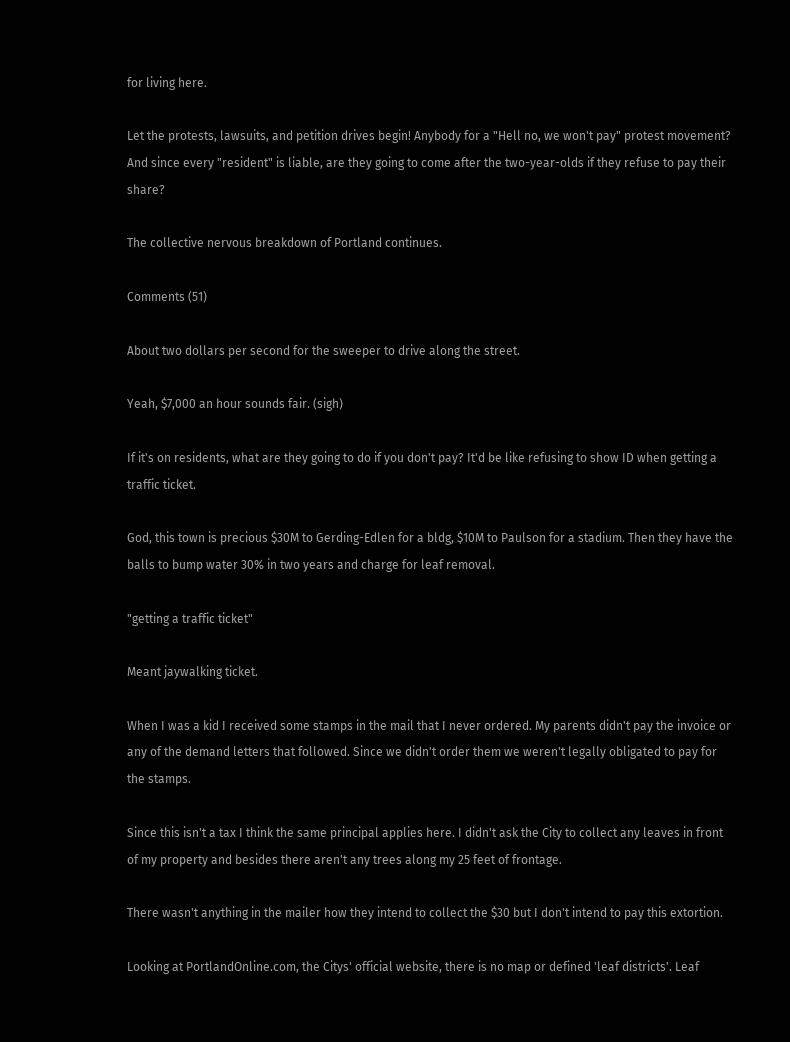for living here.

Let the protests, lawsuits, and petition drives begin! Anybody for a "Hell no, we won't pay" protest movement? And since every "resident" is liable, are they going to come after the two-year-olds if they refuse to pay their share?

The collective nervous breakdown of Portland continues.

Comments (51)

About two dollars per second for the sweeper to drive along the street.

Yeah, $7,000 an hour sounds fair. (sigh)

If it's on residents, what are they going to do if you don't pay? It'd be like refusing to show ID when getting a traffic ticket.

God, this town is precious $30M to Gerding-Edlen for a bldg, $10M to Paulson for a stadium. Then they have the balls to bump water 30% in two years and charge for leaf removal.

"getting a traffic ticket"

Meant jaywalking ticket.

When I was a kid I received some stamps in the mail that I never ordered. My parents didn't pay the invoice or any of the demand letters that followed. Since we didn't order them we weren't legally obligated to pay for the stamps.

Since this isn't a tax I think the same principal applies here. I didn't ask the City to collect any leaves in front of my property and besides there aren't any trees along my 25 feet of frontage.

There wasn't anything in the mailer how they intend to collect the $30 but I don't intend to pay this extortion.

Looking at PortlandOnline.com, the Citys' official website, there is no map or defined 'leaf districts'. Leaf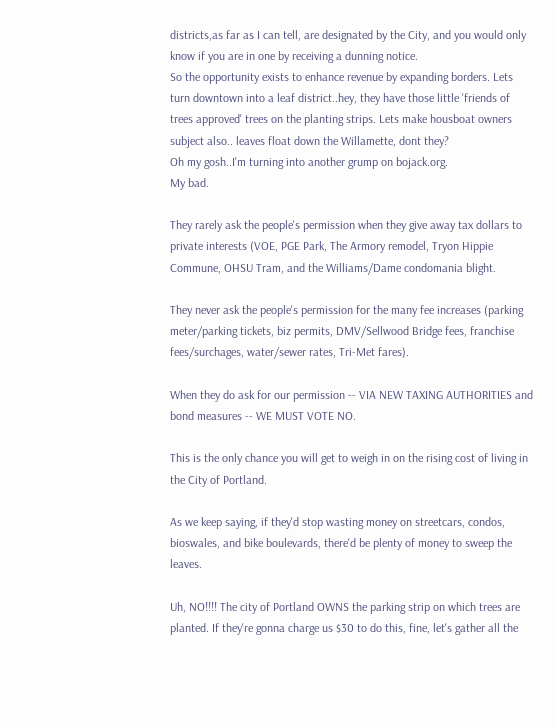districts,as far as I can tell, are designated by the City, and you would only know if you are in one by receiving a dunning notice.
So the opportunity exists to enhance revenue by expanding borders. Lets turn downtown into a leaf district..hey, they have those little 'friends of trees approved' trees on the planting strips. Lets make housboat owners subject also.. leaves float down the Willamette, dont they?
Oh my gosh..I'm turning into another grump on bojack.org.
My bad.

They rarely ask the people's permission when they give away tax dollars to private interests (VOE, PGE Park, The Armory remodel, Tryon Hippie Commune, OHSU Tram, and the Williams/Dame condomania blight.

They never ask the people's permission for the many fee increases (parking meter/parking tickets, biz permits, DMV/Sellwood Bridge fees, franchise fees/surchages, water/sewer rates, Tri-Met fares).

When they do ask for our permission -- VIA NEW TAXING AUTHORITIES and bond measures -- WE MUST VOTE NO.

This is the only chance you will get to weigh in on the rising cost of living in the City of Portland.

As we keep saying, if they'd stop wasting money on streetcars, condos, bioswales, and bike boulevards, there'd be plenty of money to sweep the leaves.

Uh, NO!!!! The city of Portland OWNS the parking strip on which trees are planted. If they're gonna charge us $30 to do this, fine, let's gather all the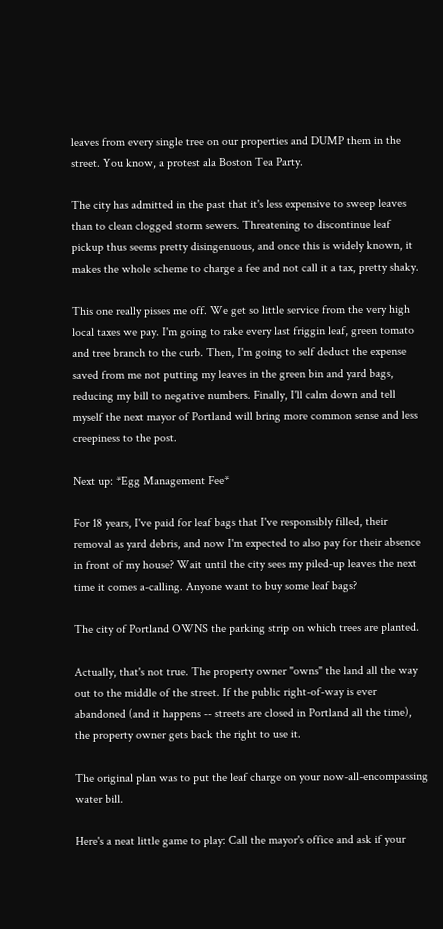leaves from every single tree on our properties and DUMP them in the street. You know, a protest ala Boston Tea Party.

The city has admitted in the past that it's less expensive to sweep leaves than to clean clogged storm sewers. Threatening to discontinue leaf pickup thus seems pretty disingenuous, and once this is widely known, it makes the whole scheme to charge a fee and not call it a tax, pretty shaky.

This one really pisses me off. We get so little service from the very high local taxes we pay. I'm going to rake every last friggin leaf, green tomato and tree branch to the curb. Then, I'm going to self deduct the expense saved from me not putting my leaves in the green bin and yard bags, reducing my bill to negative numbers. Finally, I'll calm down and tell myself the next mayor of Portland will bring more common sense and less creepiness to the post.

Next up: *Egg Management Fee*

For 18 years, I've paid for leaf bags that I've responsibly filled, their removal as yard debris, and now I'm expected to also pay for their absence in front of my house? Wait until the city sees my piled-up leaves the next time it comes a-calling. Anyone want to buy some leaf bags?

The city of Portland OWNS the parking strip on which trees are planted.

Actually, that's not true. The property owner "owns" the land all the way out to the middle of the street. If the public right-of-way is ever abandoned (and it happens -- streets are closed in Portland all the time), the property owner gets back the right to use it.

The original plan was to put the leaf charge on your now-all-encompassing water bill.

Here's a neat little game to play: Call the mayor's office and ask if your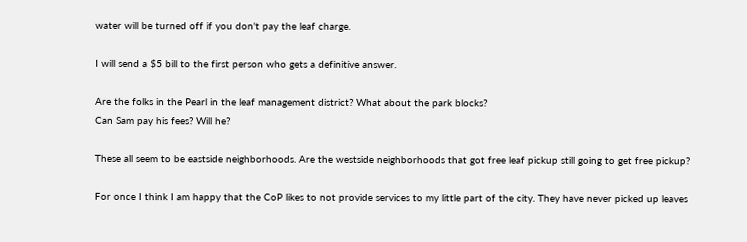water will be turned off if you don't pay the leaf charge.

I will send a $5 bill to the first person who gets a definitive answer.

Are the folks in the Pearl in the leaf management district? What about the park blocks?
Can Sam pay his fees? Will he?

These all seem to be eastside neighborhoods. Are the westside neighborhoods that got free leaf pickup still going to get free pickup?

For once I think I am happy that the CoP likes to not provide services to my little part of the city. They have never picked up leaves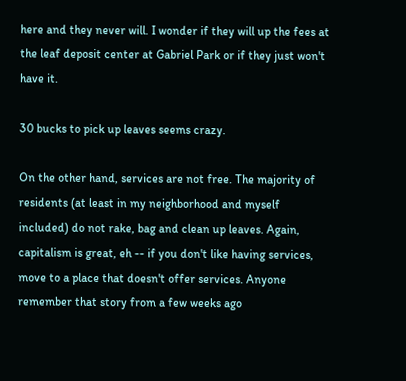here and they never will. I wonder if they will up the fees at the leaf deposit center at Gabriel Park or if they just won't have it.

30 bucks to pick up leaves seems crazy.

On the other hand, services are not free. The majority of residents (at least in my neighborhood and myself included) do not rake, bag and clean up leaves. Again, capitalism is great, eh -- if you don't like having services, move to a place that doesn't offer services. Anyone remember that story from a few weeks ago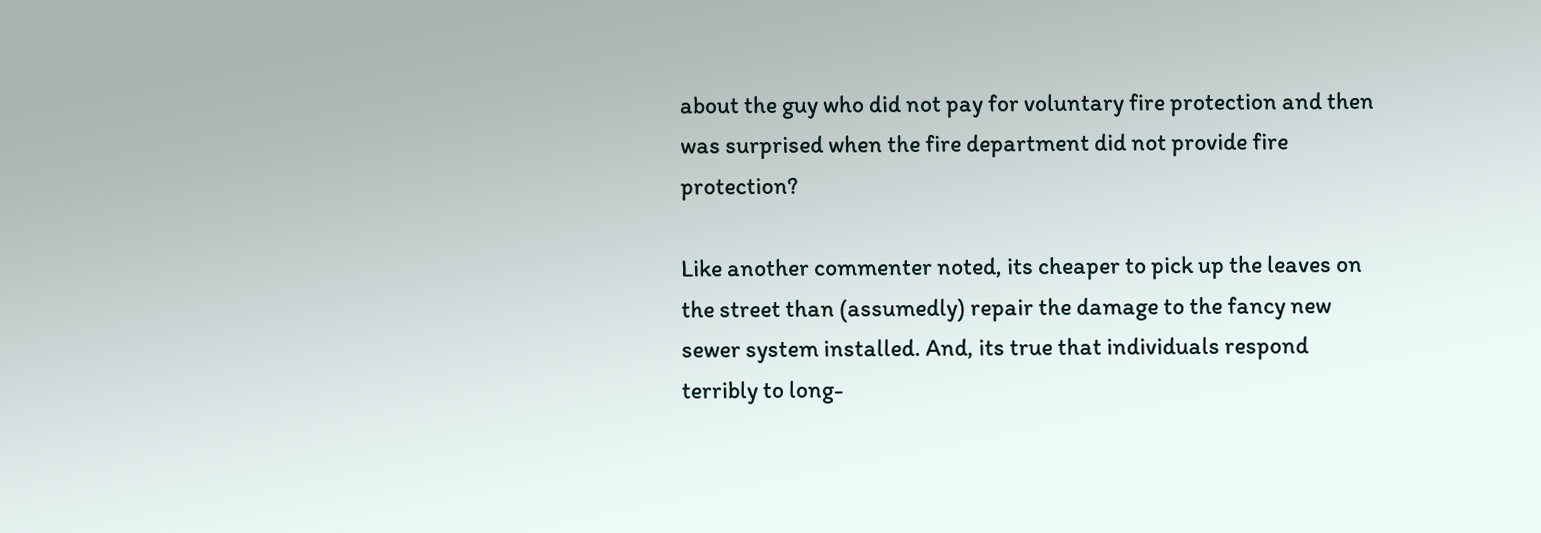about the guy who did not pay for voluntary fire protection and then was surprised when the fire department did not provide fire protection?

Like another commenter noted, its cheaper to pick up the leaves on the street than (assumedly) repair the damage to the fancy new sewer system installed. And, its true that individuals respond terribly to long-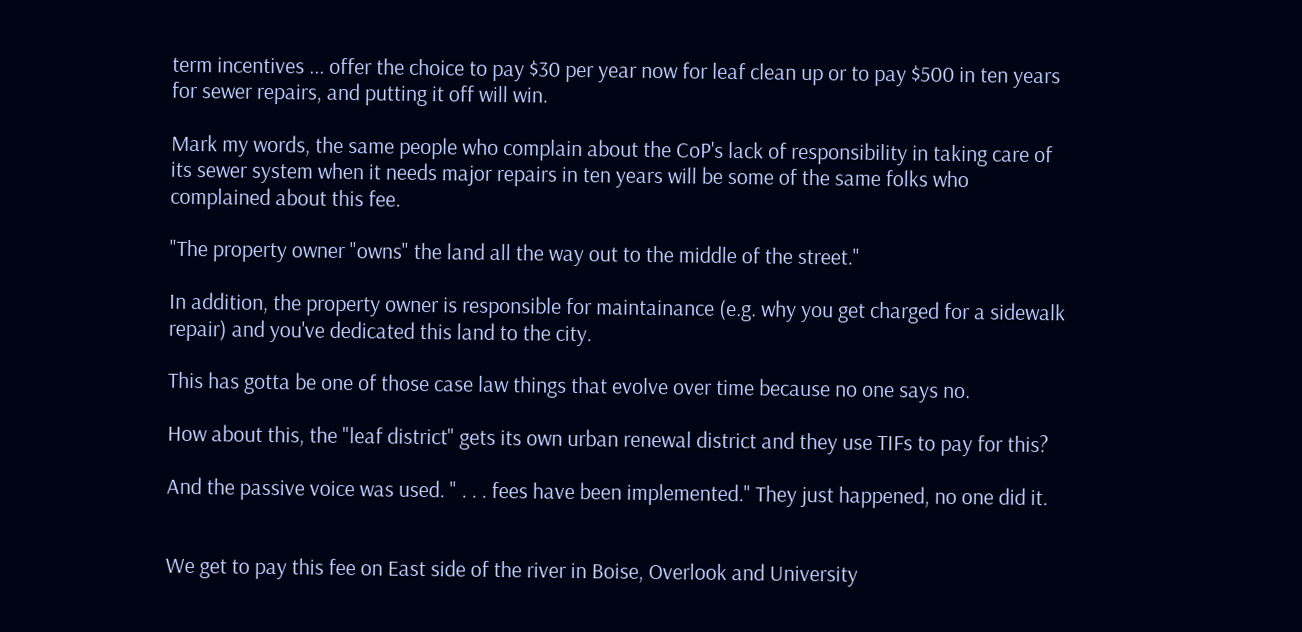term incentives ... offer the choice to pay $30 per year now for leaf clean up or to pay $500 in ten years for sewer repairs, and putting it off will win.

Mark my words, the same people who complain about the CoP's lack of responsibility in taking care of its sewer system when it needs major repairs in ten years will be some of the same folks who complained about this fee.

"The property owner "owns" the land all the way out to the middle of the street."

In addition, the property owner is responsible for maintainance (e.g. why you get charged for a sidewalk repair) and you've dedicated this land to the city.

This has gotta be one of those case law things that evolve over time because no one says no.

How about this, the "leaf district" gets its own urban renewal district and they use TIFs to pay for this?

And the passive voice was used. " . . . fees have been implemented." They just happened, no one did it.


We get to pay this fee on East side of the river in Boise, Overlook and University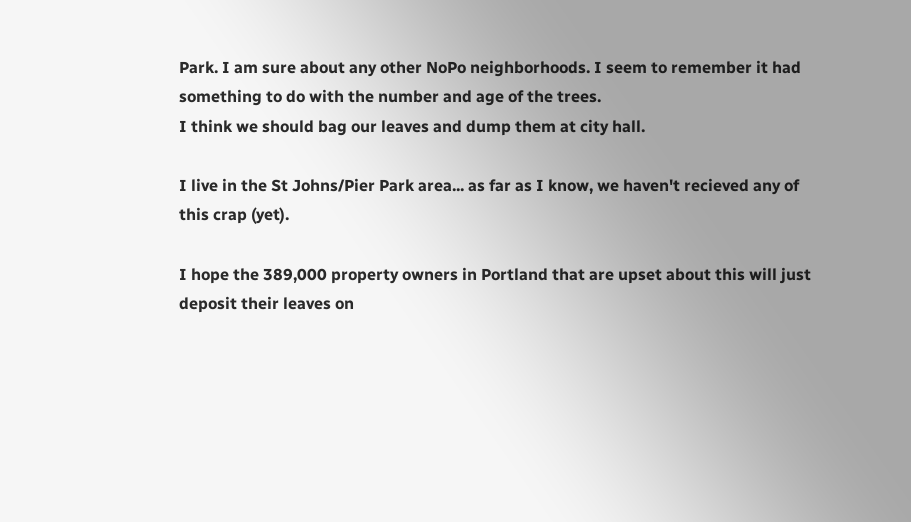Park. I am sure about any other NoPo neighborhoods. I seem to remember it had something to do with the number and age of the trees.
I think we should bag our leaves and dump them at city hall.

I live in the St Johns/Pier Park area... as far as I know, we haven't recieved any of this crap (yet).

I hope the 389,000 property owners in Portland that are upset about this will just deposit their leaves on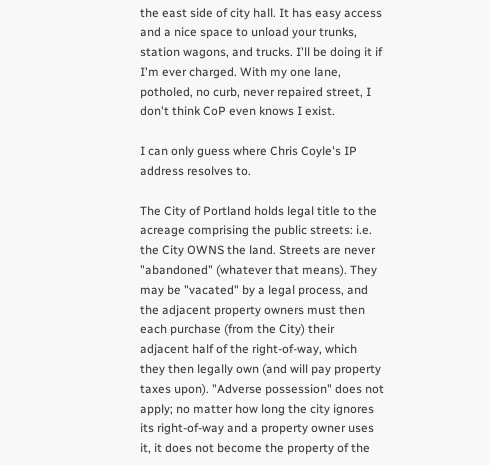the east side of city hall. It has easy access and a nice space to unload your trunks, station wagons, and trucks. I'll be doing it if I'm ever charged. With my one lane, potholed, no curb, never repaired street, I don't think CoP even knows I exist.

I can only guess where Chris Coyle's IP address resolves to.

The City of Portland holds legal title to the acreage comprising the public streets: i.e. the City OWNS the land. Streets are never "abandoned" (whatever that means). They may be "vacated" by a legal process, and the adjacent property owners must then each purchase (from the City) their adjacent half of the right-of-way, which they then legally own (and will pay property taxes upon). "Adverse possession" does not apply; no matter how long the city ignores its right-of-way and a property owner uses it, it does not become the property of the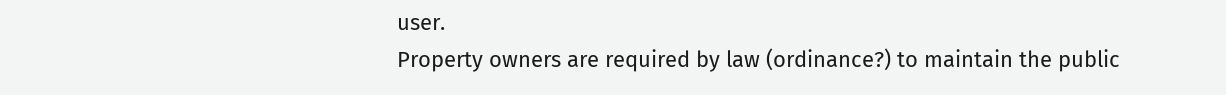user.
Property owners are required by law (ordinance?) to maintain the public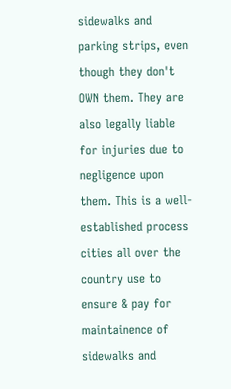sidewalks and parking strips, even though they don't OWN them. They are also legally liable for injuries due to negligence upon them. This is a well-established process cities all over the country use to ensure & pay for maintainence of sidewalks and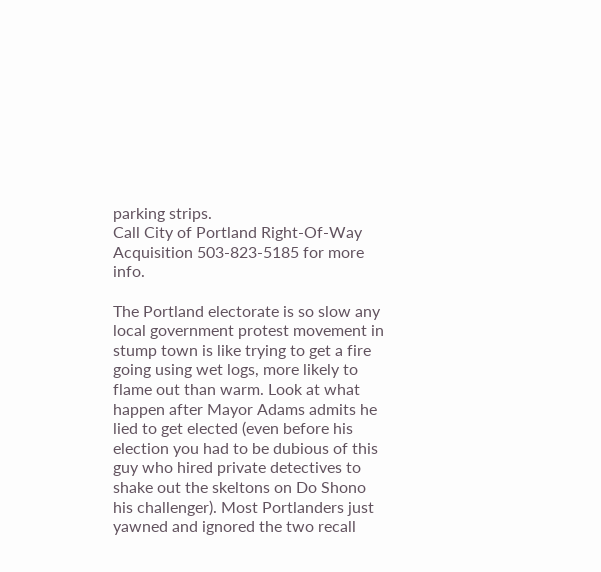parking strips.
Call City of Portland Right-Of-Way Acquisition 503-823-5185 for more info.

The Portland electorate is so slow any local government protest movement in stump town is like trying to get a fire going using wet logs, more likely to flame out than warm. Look at what happen after Mayor Adams admits he lied to get elected (even before his election you had to be dubious of this guy who hired private detectives to shake out the skeltons on Do Shono his challenger). Most Portlanders just yawned and ignored the two recall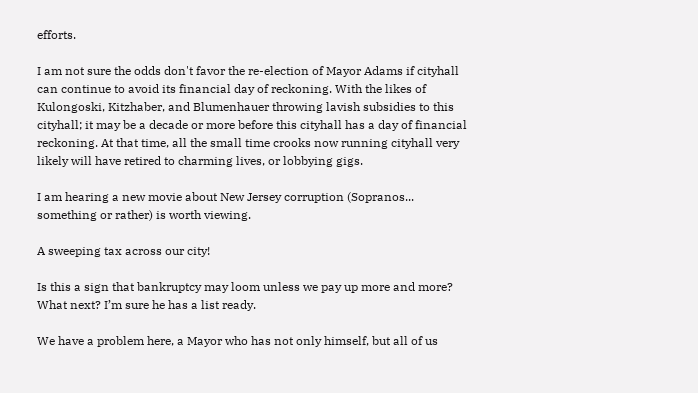efforts.

I am not sure the odds don't favor the re-election of Mayor Adams if cityhall can continue to avoid its financial day of reckoning. With the likes of Kulongoski, Kitzhaber, and Blumenhauer throwing lavish subsidies to this cityhall; it may be a decade or more before this cityhall has a day of financial reckoning. At that time, all the small time crooks now running cityhall very likely will have retired to charming lives, or lobbying gigs.

I am hearing a new movie about New Jersey corruption (Sopranos... something or rather) is worth viewing.

A sweeping tax across our city!

Is this a sign that bankruptcy may loom unless we pay up more and more?
What next? I’m sure he has a list ready.

We have a problem here, a Mayor who has not only himself, but all of us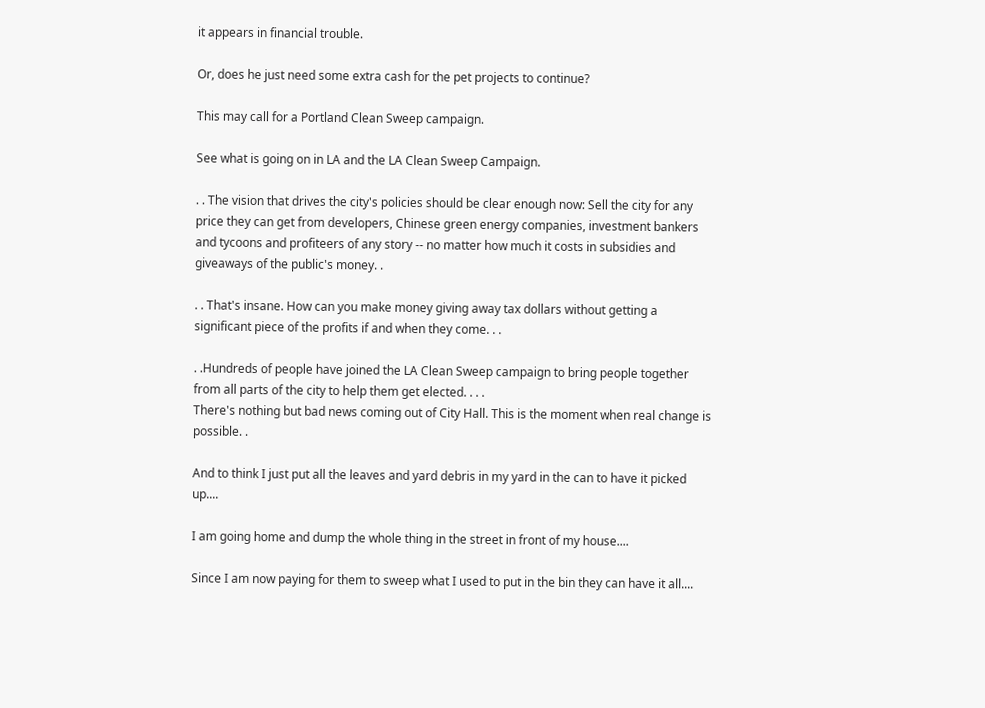it appears in financial trouble.

Or, does he just need some extra cash for the pet projects to continue?

This may call for a Portland Clean Sweep campaign.

See what is going on in LA and the LA Clean Sweep Campaign.

. . The vision that drives the city's policies should be clear enough now: Sell the city for any price they can get from developers, Chinese green energy companies, investment bankers and tycoons and profiteers of any story -- no matter how much it costs in subsidies and giveaways of the public's money. .

. . That's insane. How can you make money giving away tax dollars without getting a significant piece of the profits if and when they come. . .

. .Hundreds of people have joined the LA Clean Sweep campaign to bring people together from all parts of the city to help them get elected. . . .
There's nothing but bad news coming out of City Hall. This is the moment when real change is possible. .

And to think I just put all the leaves and yard debris in my yard in the can to have it picked up....

I am going home and dump the whole thing in the street in front of my house....

Since I am now paying for them to sweep what I used to put in the bin they can have it all....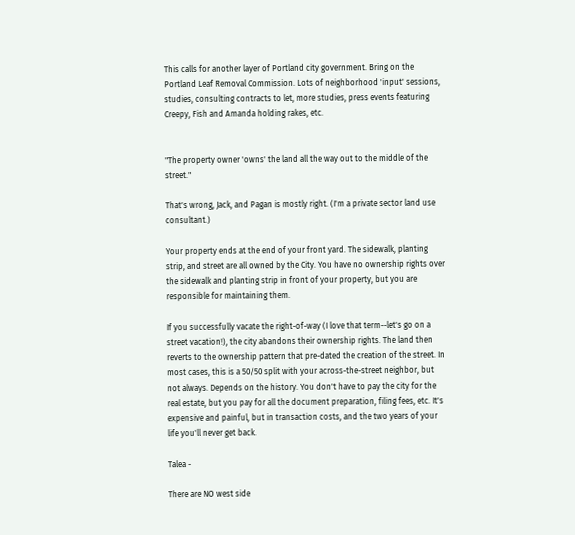This calls for another layer of Portland city government. Bring on the Portland Leaf Removal Commission. Lots of neighborhood 'input' sessions, studies, consulting contracts to let, more studies, press events featuring Creepy, Fish and Amanda holding rakes, etc.


"The property owner 'owns' the land all the way out to the middle of the street."

That's wrong, Jack, and Pagan is mostly right. (I'm a private sector land use consultant.)

Your property ends at the end of your front yard. The sidewalk, planting strip, and street are all owned by the City. You have no ownership rights over the sidewalk and planting strip in front of your property, but you are responsible for maintaining them.

If you successfully vacate the right-of-way (I love that term--let's go on a street vacation!), the city abandons their ownership rights. The land then reverts to the ownership pattern that pre-dated the creation of the street. In most cases, this is a 50/50 split with your across-the-street neighbor, but not always. Depends on the history. You don't have to pay the city for the real estate, but you pay for all the document preparation, filing fees, etc. It's expensive and painful, but in transaction costs, and the two years of your life you'll never get back.

Talea -

There are NO west side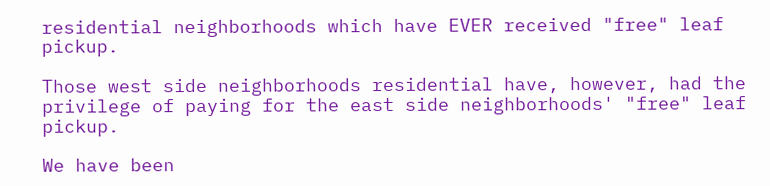residential neighborhoods which have EVER received "free" leaf pickup.

Those west side neighborhoods residential have, however, had the privilege of paying for the east side neighborhoods' "free" leaf pickup.

We have been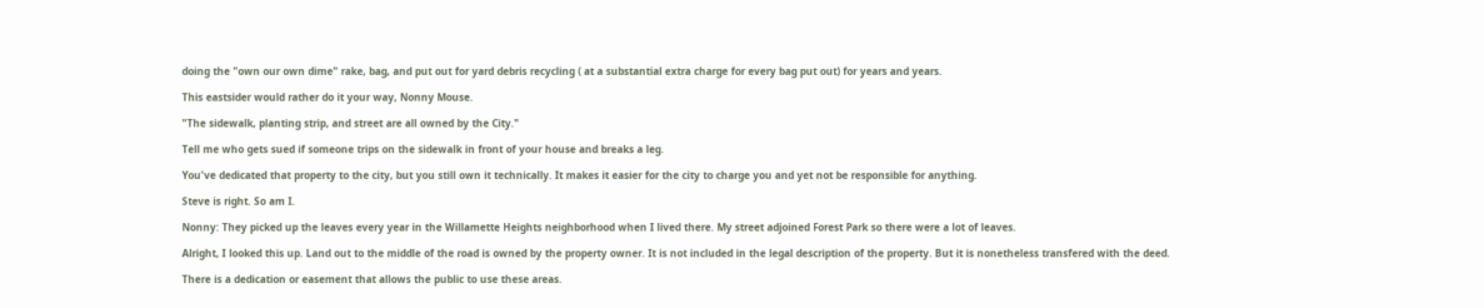doing the "own our own dime" rake, bag, and put out for yard debris recycling ( at a substantial extra charge for every bag put out) for years and years.

This eastsider would rather do it your way, Nonny Mouse.

"The sidewalk, planting strip, and street are all owned by the City."

Tell me who gets sued if someone trips on the sidewalk in front of your house and breaks a leg.

You've dedicated that property to the city, but you still own it technically. It makes it easier for the city to charge you and yet not be responsible for anything.

Steve is right. So am I.

Nonny: They picked up the leaves every year in the Willamette Heights neighborhood when I lived there. My street adjoined Forest Park so there were a lot of leaves.

Alright, I looked this up. Land out to the middle of the road is owned by the property owner. It is not included in the legal description of the property. But it is nonetheless transfered with the deed.

There is a dedication or easement that allows the public to use these areas.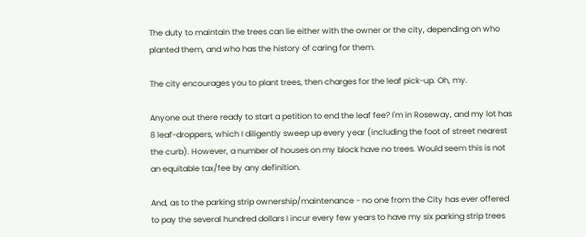The duty to maintain the trees can lie either with the owner or the city, depending on who planted them, and who has the history of caring for them.

The city encourages you to plant trees, then charges for the leaf pick-up. Oh, my.

Anyone out there ready to start a petition to end the leaf fee? I'm in Roseway, and my lot has 8 leaf-droppers, which I diligently sweep up every year (including the foot of street nearest the curb). However, a number of houses on my block have no trees. Would seem this is not an equitable tax/fee by any definition.

And, as to the parking strip ownership/maintenance - no one from the City has ever offered to pay the several hundred dollars I incur every few years to have my six parking strip trees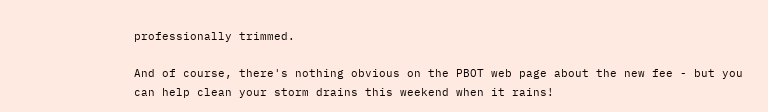professionally trimmed.

And of course, there's nothing obvious on the PBOT web page about the new fee - but you can help clean your storm drains this weekend when it rains!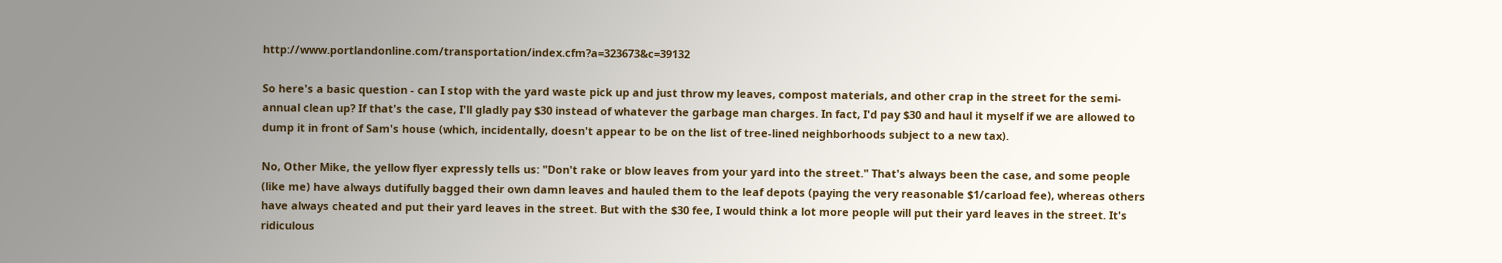http://www.portlandonline.com/transportation/index.cfm?a=323673&c=39132

So here's a basic question - can I stop with the yard waste pick up and just throw my leaves, compost materials, and other crap in the street for the semi-annual clean up? If that's the case, I'll gladly pay $30 instead of whatever the garbage man charges. In fact, I'd pay $30 and haul it myself if we are allowed to dump it in front of Sam's house (which, incidentally, doesn't appear to be on the list of tree-lined neighborhoods subject to a new tax).

No, Other Mike, the yellow flyer expressly tells us: "Don't rake or blow leaves from your yard into the street." That's always been the case, and some people (like me) have always dutifully bagged their own damn leaves and hauled them to the leaf depots (paying the very reasonable $1/carload fee), whereas others have always cheated and put their yard leaves in the street. But with the $30 fee, I would think a lot more people will put their yard leaves in the street. It's ridiculous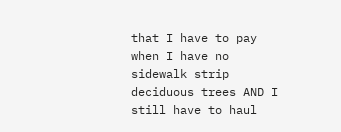that I have to pay when I have no sidewalk strip deciduous trees AND I still have to haul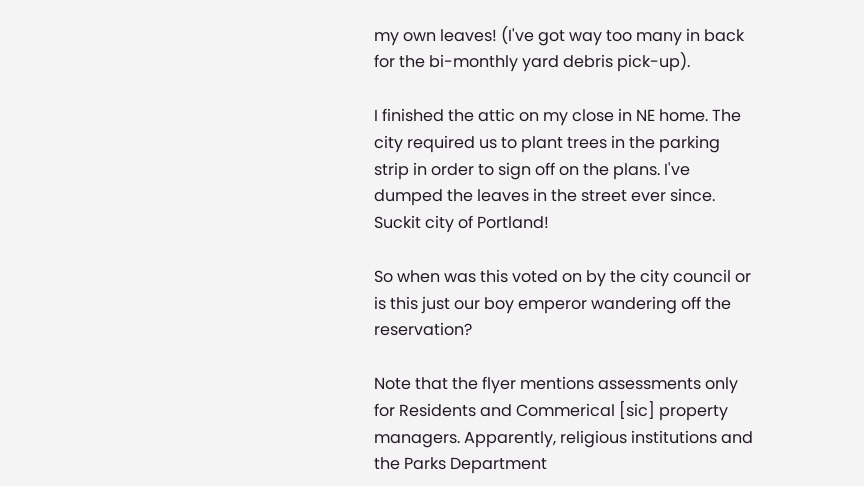my own leaves! (I've got way too many in back for the bi-monthly yard debris pick-up).

I finished the attic on my close in NE home. The city required us to plant trees in the parking strip in order to sign off on the plans. I've dumped the leaves in the street ever since. Suckit city of Portland!

So when was this voted on by the city council or is this just our boy emperor wandering off the reservation?

Note that the flyer mentions assessments only for Residents and Commerical [sic] property managers. Apparently, religious institutions and the Parks Department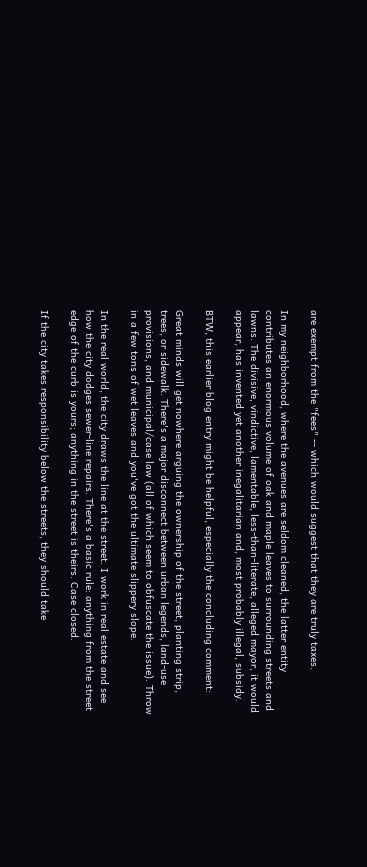are exempt from the "fees" -- which would suggest that they are truly taxes.

In my neighborhood, where the avenues are seldom cleaned, the latter entity contributes an enormous volume of oak and maple leaves to surrounding streets and lawns. The divisive, vindictive, lamentable, less-than-literate, alleged mayor, it would appear, has invented yet another inegalitarian and, most probably illegal, subsidy.

BTW, this earlier blog entry might be helpful, especially the concluding comment:

Great minds will get nowhere arguing the ownership of the street, planting strip, trees, or sidewalk. There's a major disconnect between urban legends, land-use provisions, and municipal/case law (all of which seem to obfuscate the issue). Throw in a few tons of wet leaves and you've got the ultimate slippery slope.

In the real world, the city draws the line at the street. I work in real estate and see how the city dodges sewer-line repairs. There's a basic rule: anything from the street edge of the curb is yours; anything in the street is theirs. Case closed.

If the city takes responsibility below the streets, they should take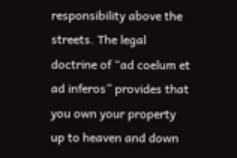responsibility above the streets. The legal doctrine of “ad coelum et ad inferos” provides that you own your property up to heaven and down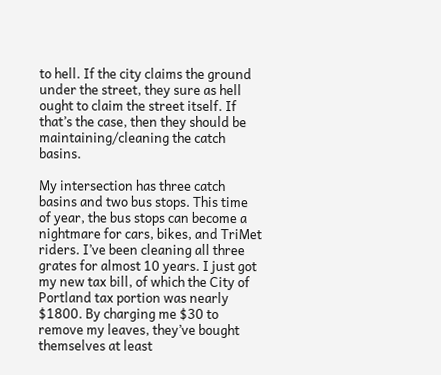to hell. If the city claims the ground under the street, they sure as hell ought to claim the street itself. If that’s the case, then they should be maintaining/cleaning the catch basins.

My intersection has three catch basins and two bus stops. This time of year, the bus stops can become a nightmare for cars, bikes, and TriMet riders. I’ve been cleaning all three grates for almost 10 years. I just got my new tax bill, of which the City of Portland tax portion was nearly $1800. By charging me $30 to remove my leaves, they’ve bought themselves at least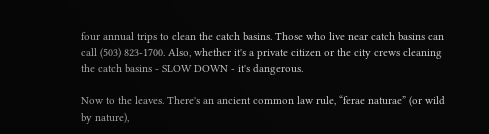four annual trips to clean the catch basins. Those who live near catch basins can call (503) 823-1700. Also, whether it's a private citizen or the city crews cleaning the catch basins - SLOW DOWN - it's dangerous.

Now to the leaves. There's an ancient common law rule, “ferae naturae” (or wild by nature),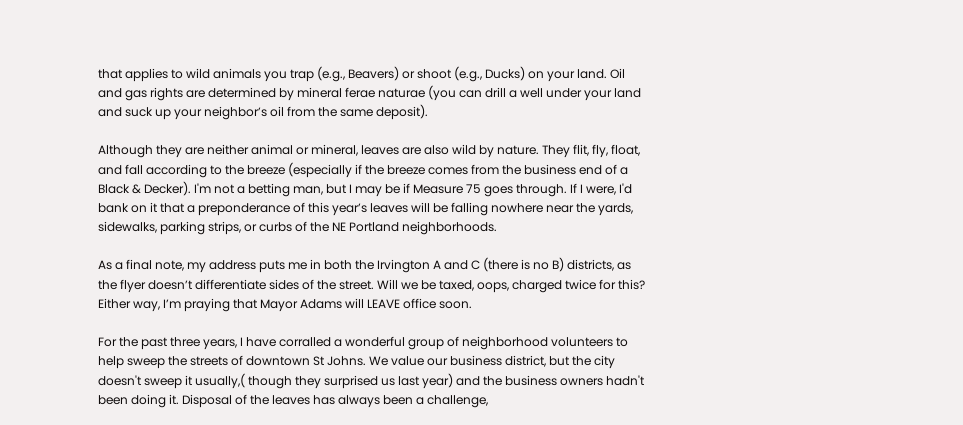that applies to wild animals you trap (e.g., Beavers) or shoot (e.g., Ducks) on your land. Oil and gas rights are determined by mineral ferae naturae (you can drill a well under your land and suck up your neighbor’s oil from the same deposit).

Although they are neither animal or mineral, leaves are also wild by nature. They flit, fly, float, and fall according to the breeze (especially if the breeze comes from the business end of a Black & Decker). I'm not a betting man, but I may be if Measure 75 goes through. If I were, I'd bank on it that a preponderance of this year’s leaves will be falling nowhere near the yards, sidewalks, parking strips, or curbs of the NE Portland neighborhoods.

As a final note, my address puts me in both the Irvington A and C (there is no B) districts, as the flyer doesn’t differentiate sides of the street. Will we be taxed, oops, charged twice for this? Either way, I’m praying that Mayor Adams will LEAVE office soon.

For the past three years, I have corralled a wonderful group of neighborhood volunteers to help sweep the streets of downtown St Johns. We value our business district, but the city doesn't sweep it usually,( though they surprised us last year) and the business owners hadn't been doing it. Disposal of the leaves has always been a challenge,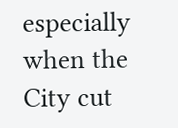especially when the City cut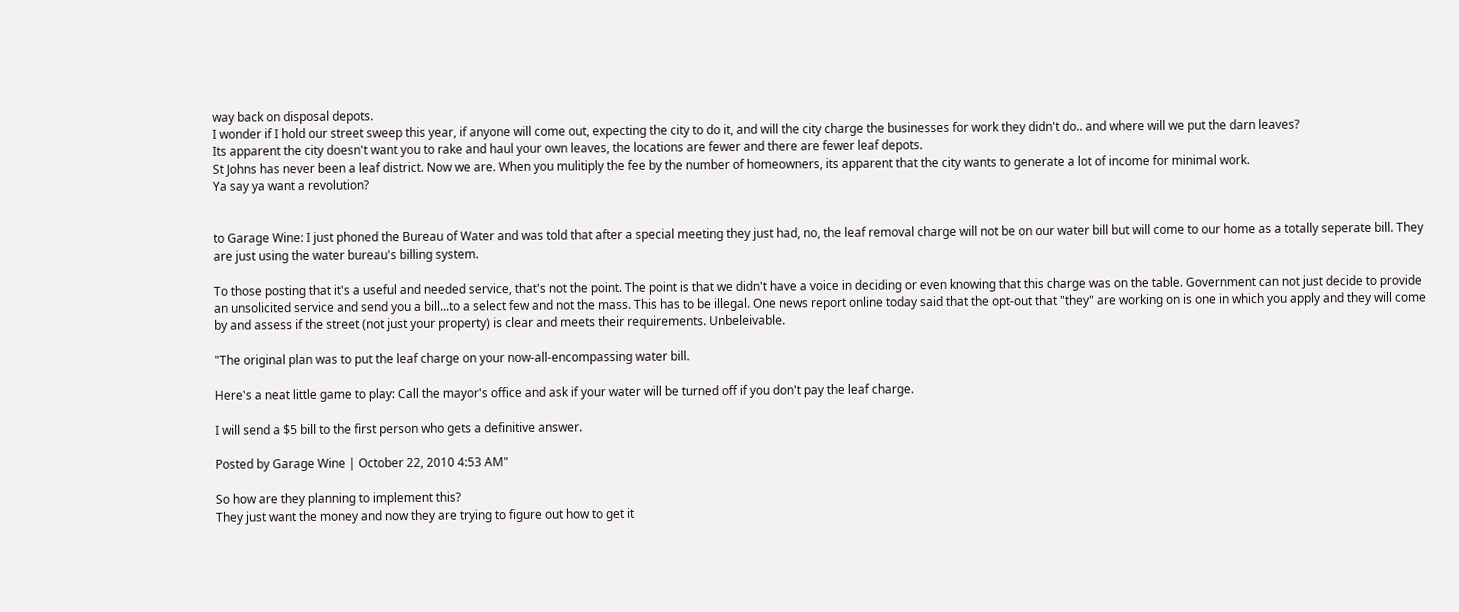way back on disposal depots.
I wonder if I hold our street sweep this year, if anyone will come out, expecting the city to do it, and will the city charge the businesses for work they didn't do.. and where will we put the darn leaves?
Its apparent the city doesn't want you to rake and haul your own leaves, the locations are fewer and there are fewer leaf depots.
St Johns has never been a leaf district. Now we are. When you mulitiply the fee by the number of homeowners, its apparent that the city wants to generate a lot of income for minimal work.
Ya say ya want a revolution?


to Garage Wine: I just phoned the Bureau of Water and was told that after a special meeting they just had, no, the leaf removal charge will not be on our water bill but will come to our home as a totally seperate bill. They are just using the water bureau's billing system.

To those posting that it's a useful and needed service, that's not the point. The point is that we didn't have a voice in deciding or even knowing that this charge was on the table. Government can not just decide to provide an unsolicited service and send you a bill...to a select few and not the mass. This has to be illegal. One news report online today said that the opt-out that "they" are working on is one in which you apply and they will come by and assess if the street (not just your property) is clear and meets their requirements. Unbeleivable.

"The original plan was to put the leaf charge on your now-all-encompassing water bill.

Here's a neat little game to play: Call the mayor's office and ask if your water will be turned off if you don't pay the leaf charge.

I will send a $5 bill to the first person who gets a definitive answer.

Posted by Garage Wine | October 22, 2010 4:53 AM"

So how are they planning to implement this?
They just want the money and now they are trying to figure out how to get it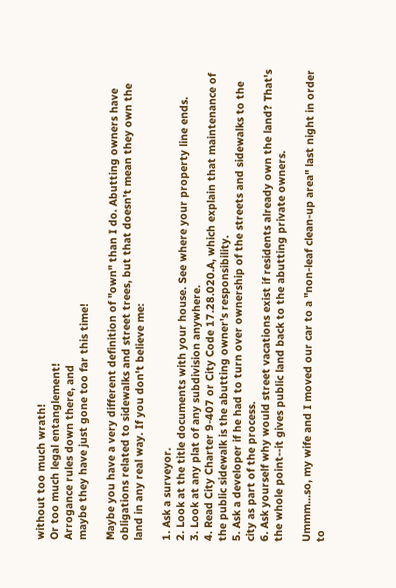without too much wrath!
Or too much legal entanglement!
Arrogance rules down there, and
maybe they have just gone too far this time!

Maybe you have a very different definition of "own" than I do. Abutting owners have obligations related to sidewalks and street trees, but that doesn't mean they own the land in any real way. If you don't believe me:

1. Ask a surveyor.
2. Look at the title documents with your house. See where your property line ends.
3. Look at any plat of any subdivision anywhere.
4. Read City Charter 9-407 or City Code 17.28.020.A, which explain that maintenance of the public sidewalk is the abutting owner's responsibility.
5. Ask a developer if he had to turn over ownership of the streets and sidewalks to the city as part of the process.
6. Ask yourself why would street vacations exist if residents already own the land? That's the whole point--it gives public land back to the abutting private owners.

Ummm...so, my wife and I moved our car to a "non-leaf clean-up area" last night in order to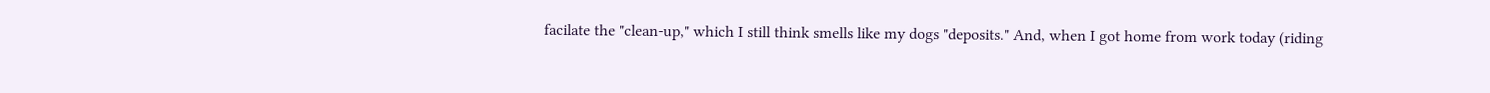facilate the "clean-up," which I still think smells like my dogs "deposits." And, when I got home from work today (riding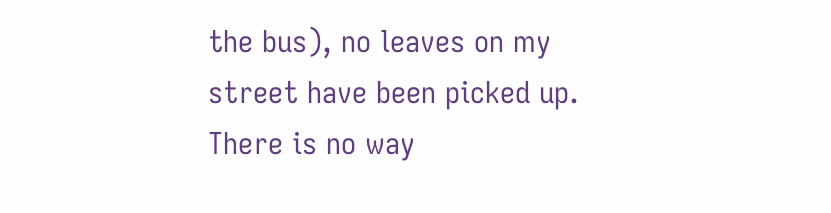the bus), no leaves on my street have been picked up. There is no way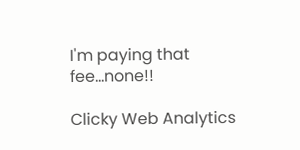I'm paying that fee...none!!

Clicky Web Analytics